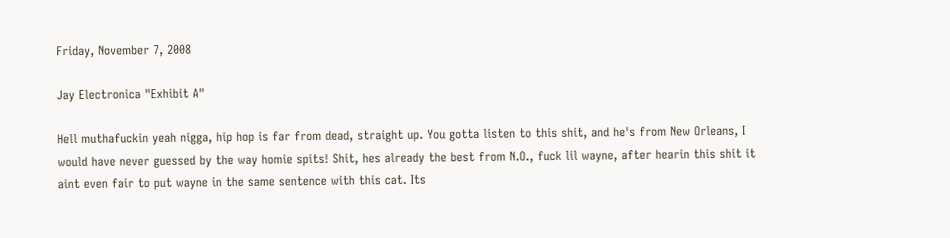Friday, November 7, 2008

Jay Electronica "Exhibit A"

Hell muthafuckin yeah nigga, hip hop is far from dead, straight up. You gotta listen to this shit, and he's from New Orleans, I would have never guessed by the way homie spits! Shit, hes already the best from N.O., fuck lil wayne, after hearin this shit it aint even fair to put wayne in the same sentence with this cat. Its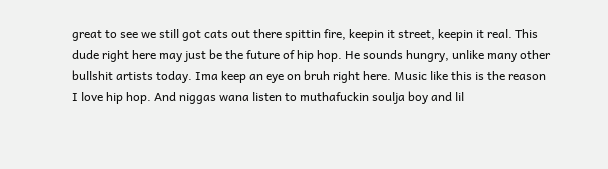great to see we still got cats out there spittin fire, keepin it street, keepin it real. This dude right here may just be the future of hip hop. He sounds hungry, unlike many other bullshit artists today. Ima keep an eye on bruh right here. Music like this is the reason I love hip hop. And niggas wana listen to muthafuckin soulja boy and lil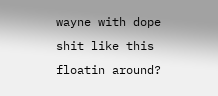wayne with dope shit like this floatin around?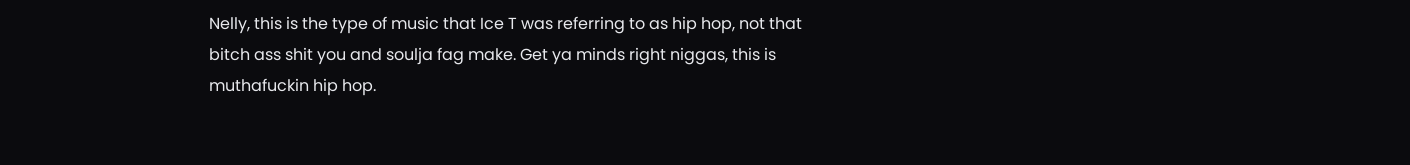Nelly, this is the type of music that Ice T was referring to as hip hop, not that bitch ass shit you and soulja fag make. Get ya minds right niggas, this is muthafuckin hip hop.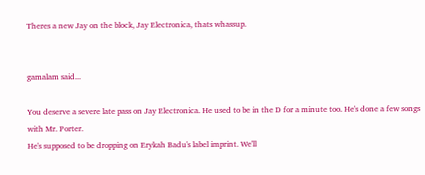Theres a new Jay on the block, Jay Electronica, thats whassup.


gamalam said...

You deserve a severe late pass on Jay Electronica. He used to be in the D for a minute too. He's done a few songs with Mr. Porter.
He's supposed to be dropping on Erykah Badu's label imprint. We'll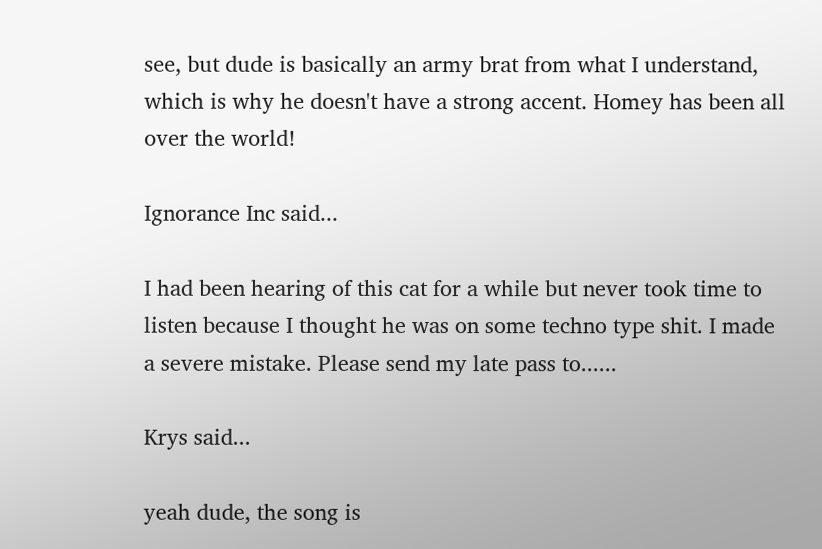see, but dude is basically an army brat from what I understand, which is why he doesn't have a strong accent. Homey has been all over the world!

Ignorance Inc said...

I had been hearing of this cat for a while but never took time to listen because I thought he was on some techno type shit. I made a severe mistake. Please send my late pass to......

Krys said...

yeah dude, the song is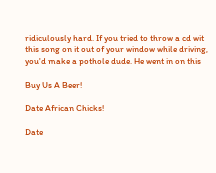ridiculously hard. If you tried to throw a cd wit this song on it out of your window while driving, you'd make a pothole dude. He went in on this

Buy Us A Beer!

Date African Chicks!

Date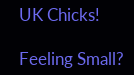UK Chicks!

Feeling Small?